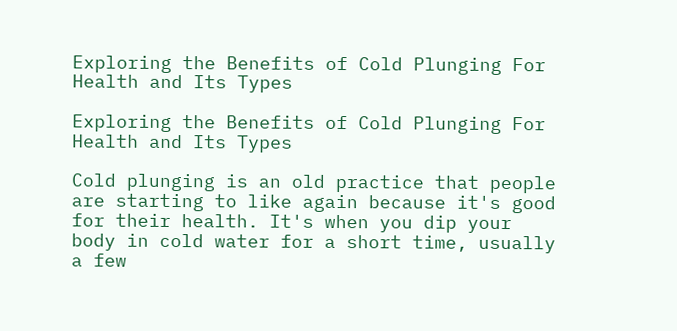Exploring the Benefits of Cold Plunging For Health and Its Types

Exploring the Benefits of Cold Plunging For Health and Its Types

Cold plunging is an old practice that people are starting to like again because it's good for their health. It's when you dip your body in cold water for a short time, usually a few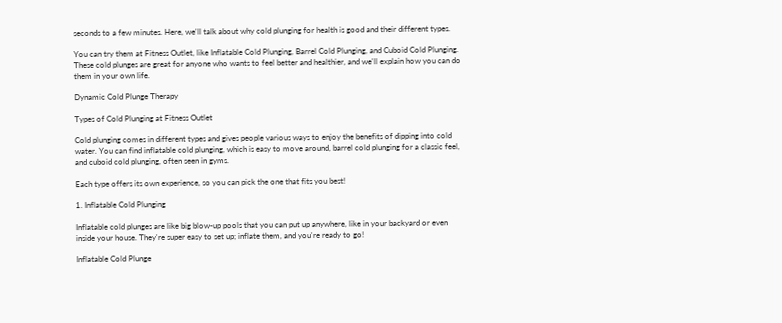seconds to a few minutes. Here, we'll talk about why cold plunging for health is good and their different types.

You can try them at Fitness Outlet, like Inflatable Cold Plunging, Barrel Cold Plunging, and Cuboid Cold Plunging. These cold plunges are great for anyone who wants to feel better and healthier, and we'll explain how you can do them in your own life.

Dynamic Cold Plunge Therapy

Types of Cold Plunging at Fitness Outlet

Cold plunging comes in different types and gives people various ways to enjoy the benefits of dipping into cold water. You can find inflatable cold plunging, which is easy to move around, barrel cold plunging for a classic feel, and cuboid cold plunging, often seen in gyms.

Each type offers its own experience, so you can pick the one that fits you best!

1. Inflatable Cold Plunging

Inflatable cold plunges are like big blow-up pools that you can put up anywhere, like in your backyard or even inside your house. They're super easy to set up; inflate them, and you're ready to go!

Inflatable Cold Plunge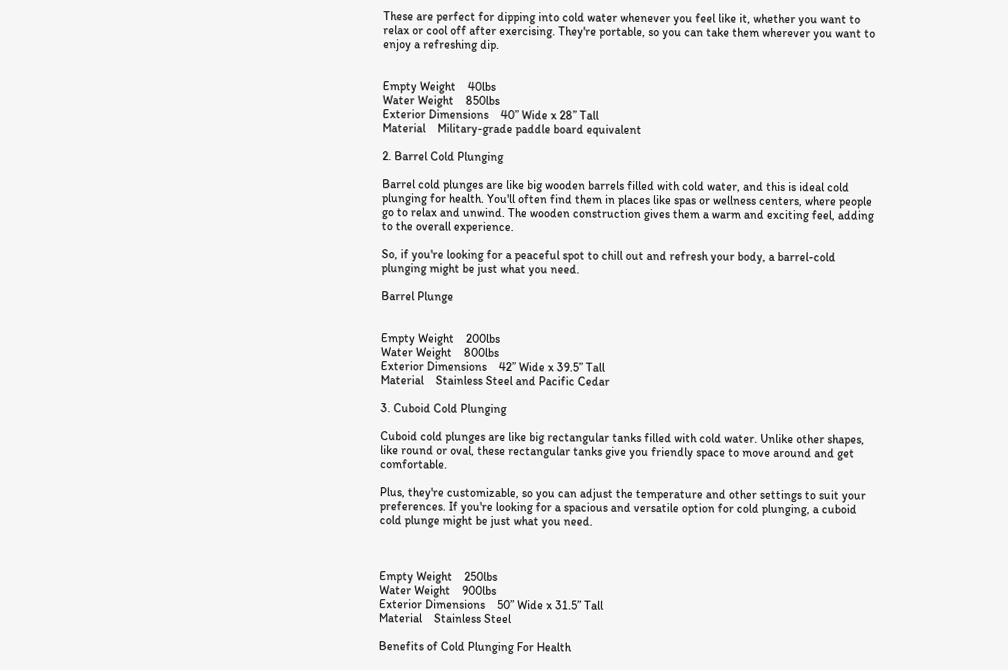These are perfect for dipping into cold water whenever you feel like it, whether you want to relax or cool off after exercising. They're portable, so you can take them wherever you want to enjoy a refreshing dip.


Empty Weight    40lbs
Water Weight    850lbs
Exterior Dimensions    40” Wide x 28” Tall
Material    Military-grade paddle board equivalent

2. Barrel Cold Plunging

Barrel cold plunges are like big wooden barrels filled with cold water, and this is ideal cold plunging for health. You'll often find them in places like spas or wellness centers, where people go to relax and unwind. The wooden construction gives them a warm and exciting feel, adding to the overall experience.

So, if you're looking for a peaceful spot to chill out and refresh your body, a barrel-cold plunging might be just what you need.

Barrel Plunge


Empty Weight    200lbs
Water Weight    800lbs
Exterior Dimensions    42” Wide x 39.5” Tall
Material    Stainless Steel and Pacific Cedar

3. Cuboid Cold Plunging

Cuboid cold plunges are like big rectangular tanks filled with cold water. Unlike other shapes, like round or oval, these rectangular tanks give you friendly space to move around and get comfortable.

Plus, they're customizable, so you can adjust the temperature and other settings to suit your preferences. If you're looking for a spacious and versatile option for cold plunging, a cuboid cold plunge might be just what you need.



Empty Weight    250lbs
Water Weight    900lbs
Exterior Dimensions    50” Wide x 31.5” Tall
Material    Stainless Steel

Benefits of Cold Plunging For Health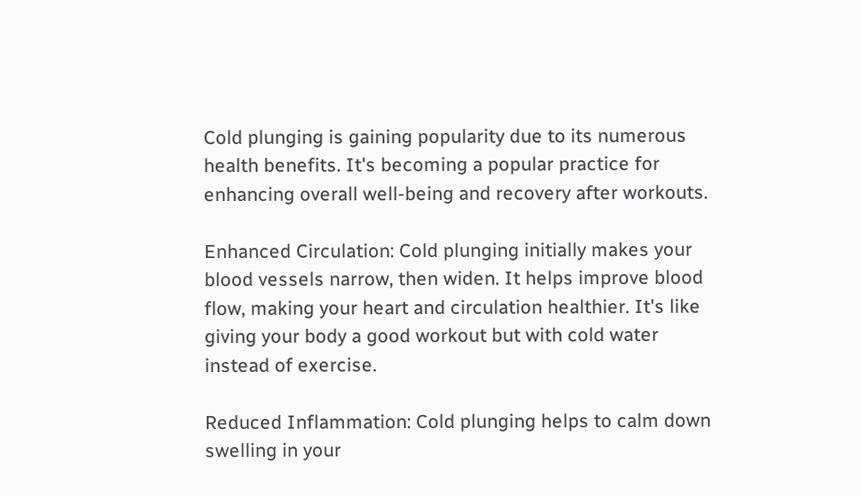Cold plunging is gaining popularity due to its numerous health benefits. It's becoming a popular practice for enhancing overall well-being and recovery after workouts.

Enhanced Circulation: Cold plunging initially makes your blood vessels narrow, then widen. It helps improve blood flow, making your heart and circulation healthier. It's like giving your body a good workout but with cold water instead of exercise.

Reduced Inflammation: Cold plunging helps to calm down swelling in your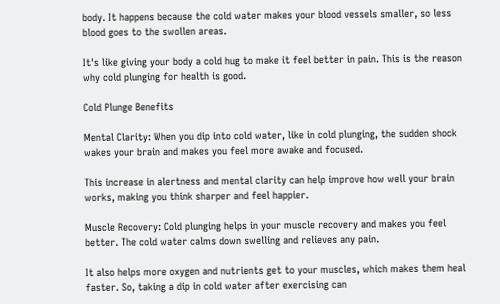body. It happens because the cold water makes your blood vessels smaller, so less blood goes to the swollen areas.

It's like giving your body a cold hug to make it feel better in pain. This is the reason why cold plunging for health is good.

Cold Plunge Benefits

Mental Clarity: When you dip into cold water, like in cold plunging, the sudden shock wakes your brain and makes you feel more awake and focused.

This increase in alertness and mental clarity can help improve how well your brain works, making you think sharper and feel happier.

Muscle Recovery: Cold plunging helps in your muscle recovery and makes you feel better. The cold water calms down swelling and relieves any pain.

It also helps more oxygen and nutrients get to your muscles, which makes them heal faster. So, taking a dip in cold water after exercising can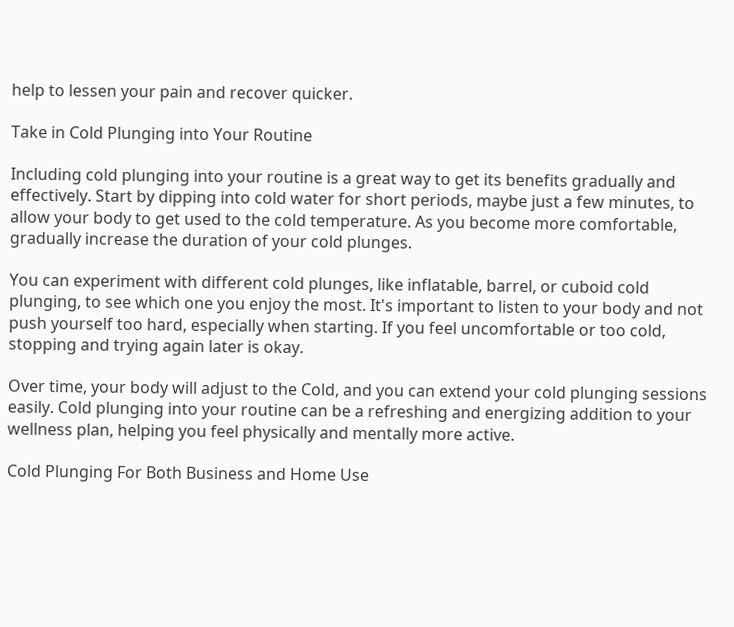help to lessen your pain and recover quicker.

Take in Cold Plunging into Your Routine

Including cold plunging into your routine is a great way to get its benefits gradually and effectively. Start by dipping into cold water for short periods, maybe just a few minutes, to allow your body to get used to the cold temperature. As you become more comfortable, gradually increase the duration of your cold plunges.

You can experiment with different cold plunges, like inflatable, barrel, or cuboid cold plunging, to see which one you enjoy the most. It's important to listen to your body and not push yourself too hard, especially when starting. If you feel uncomfortable or too cold, stopping and trying again later is okay.

Over time, your body will adjust to the Cold, and you can extend your cold plunging sessions easily. Cold plunging into your routine can be a refreshing and energizing addition to your wellness plan, helping you feel physically and mentally more active.

Cold Plunging For Both Business and Home Use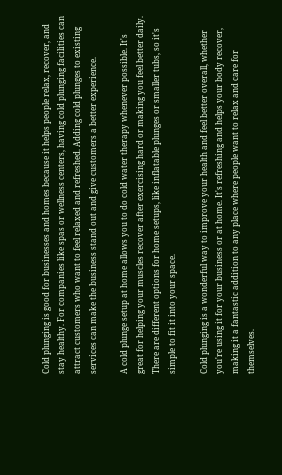Cold plunging is good for businesses and homes because it helps people relax, recover, and stay healthy. For companies like spas or wellness centers, having cold plunging facilities can attract customers who want to feel relaxed and refreshed. Adding cold plunges to existing services can make the business stand out and give customers a better experience.

A cold plunge setup at home allows you to do cold water therapy whenever possible. It's great for helping your muscles recover after exercising hard or making you feel better daily. There are different options for home setups, like inflatable plunges or smaller tubs, so it's simple to fit it into your space.

Cold plunging is a wonderful way to improve your health and feel better overall, whether you're using it for your business or at home. It's refreshing and helps your body recover, making it a fantastic addition to any place where people want to relax and care for themselves.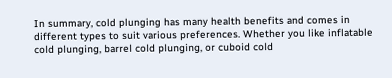In summary, cold plunging has many health benefits and comes in different types to suit various preferences. Whether you like inflatable cold plunging, barrel cold plunging, or cuboid cold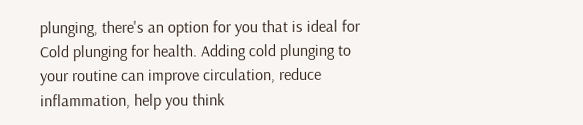plunging, there's an option for you that is ideal for Cold plunging for health. Adding cold plunging to your routine can improve circulation, reduce inflammation, help you think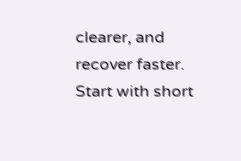clearer, and recover faster. Start with short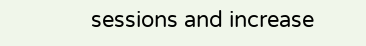sessions and increase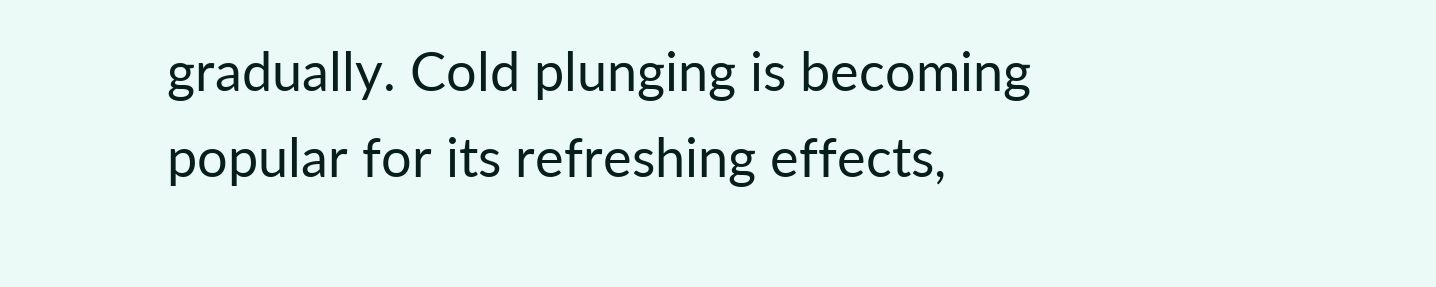gradually. Cold plunging is becoming popular for its refreshing effects,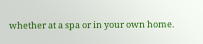whether at a spa or in your own home.